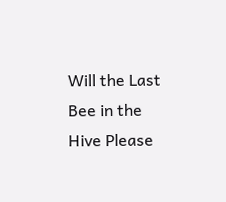Will the Last Bee in the Hive Please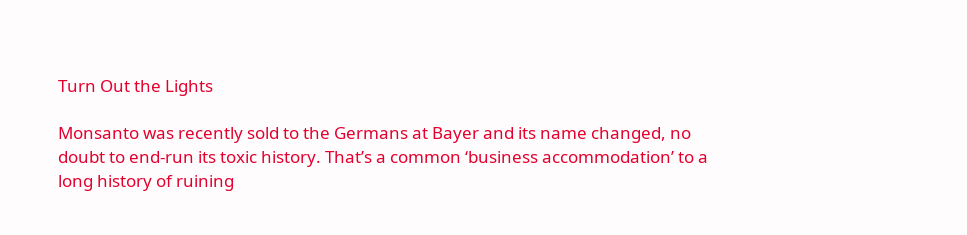Turn Out the Lights

Monsanto was recently sold to the Germans at Bayer and its name changed, no doubt to end-run its toxic history. That’s a common ‘business accommodation’ to a long history of ruining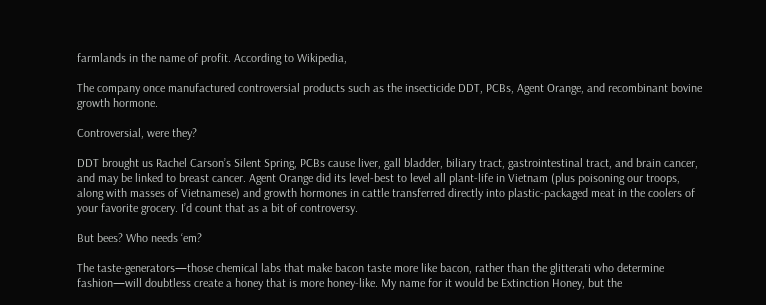farmlands in the name of profit. According to Wikipedia,

The company once manufactured controversial products such as the insecticide DDT, PCBs, Agent Orange, and recombinant bovine growth hormone.

Controversial, were they?

DDT brought us Rachel Carson’s Silent Spring, PCBs cause liver, gall bladder, biliary tract, gastrointestinal tract, and brain cancer, and may be linked to breast cancer. Agent Orange did its level-best to level all plant-life in Vietnam (plus poisoning our troops, along with masses of Vietnamese) and growth hormones in cattle transferred directly into plastic-packaged meat in the coolers of your favorite grocery. I’d count that as a bit of controversy.

But bees? Who needs ‘em?

The taste-generators—those chemical labs that make bacon taste more like bacon, rather than the glitterati who determine fashion—will doubtless create a honey that is more honey-like. My name for it would be Extinction Honey, but the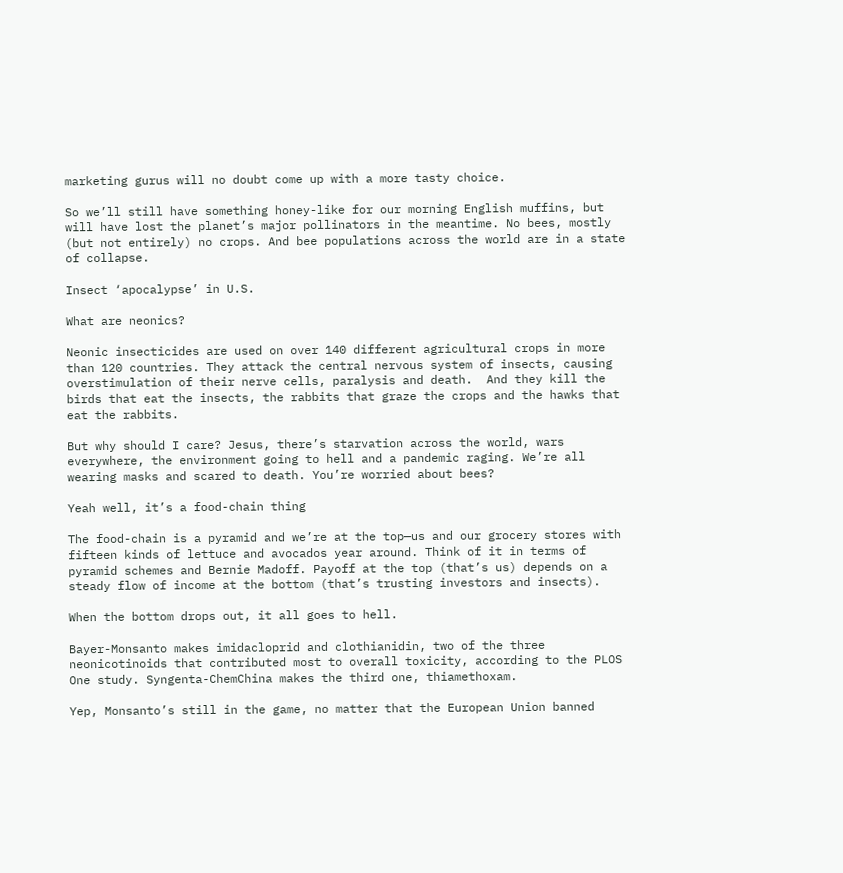marketing gurus will no doubt come up with a more tasty choice.

So we’ll still have something honey-like for our morning English muffins, but will have lost the planet’s major pollinators in the meantime. No bees, mostly (but not entirely) no crops. And bee populations across the world are in a state of collapse.

Insect ‘apocalypse’ in U.S.

What are neonics?

Neonic insecticides are used on over 140 different agricultural crops in more than 120 countries. They attack the central nervous system of insects, causing overstimulation of their nerve cells, paralysis and death.  And they kill the birds that eat the insects, the rabbits that graze the crops and the hawks that eat the rabbits.

But why should I care? Jesus, there’s starvation across the world, wars everywhere, the environment going to hell and a pandemic raging. We’re all wearing masks and scared to death. You’re worried about bees?

Yeah well, it’s a food-chain thing

The food-chain is a pyramid and we’re at the top—us and our grocery stores with fifteen kinds of lettuce and avocados year around. Think of it in terms of pyramid schemes and Bernie Madoff. Payoff at the top (that’s us) depends on a steady flow of income at the bottom (that’s trusting investors and insects).

When the bottom drops out, it all goes to hell.

Bayer-Monsanto makes imidacloprid and clothianidin, two of the three neonicotinoids that contributed most to overall toxicity, according to the PLOS One study. Syngenta-ChemChina makes the third one, thiamethoxam.

Yep, Monsanto’s still in the game, no matter that the European Union banned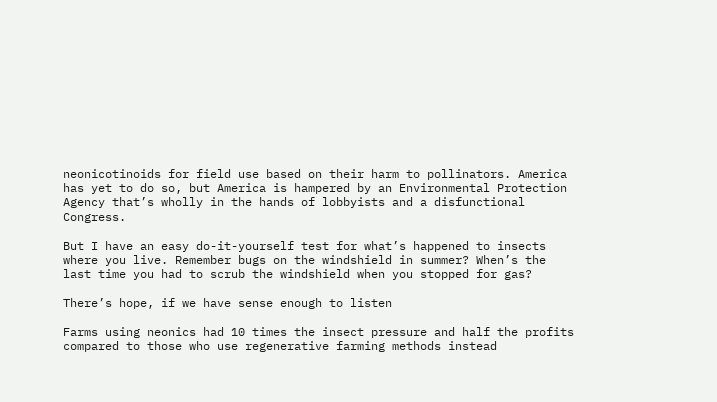neonicotinoids for field use based on their harm to pollinators. America has yet to do so, but America is hampered by an Environmental Protection Agency that’s wholly in the hands of lobbyists and a disfunctional Congress.

But I have an easy do-it-yourself test for what’s happened to insects where you live. Remember bugs on the windshield in summer? When’s the last time you had to scrub the windshield when you stopped for gas?

There’s hope, if we have sense enough to listen

Farms using neonics had 10 times the insect pressure and half the profits compared to those who use regenerative farming methods instead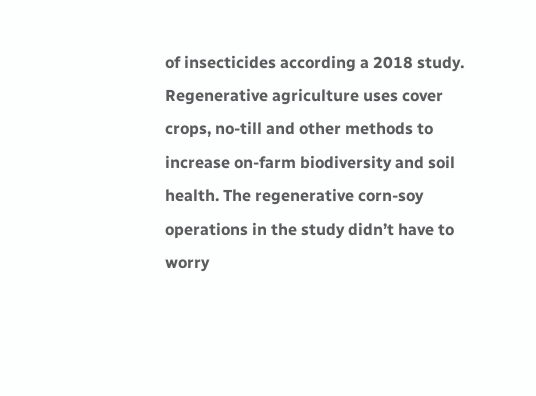of insecticides according a 2018 study. Regenerative agriculture uses cover crops, no-till and other methods to increase on-farm biodiversity and soil health. The regenerative corn-soy operations in the study didn’t have to worry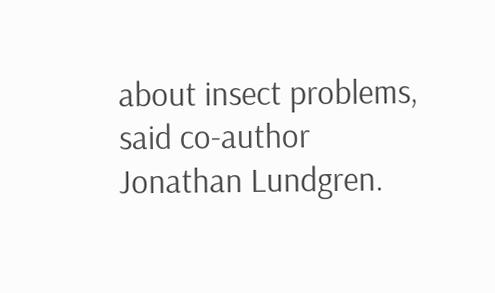about insect problems, said co-author Jonathan Lundgren.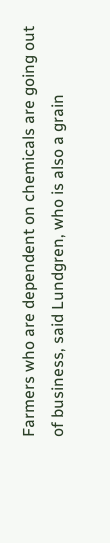Farmers who are dependent on chemicals are going out of business, said Lundgren, who is also a grain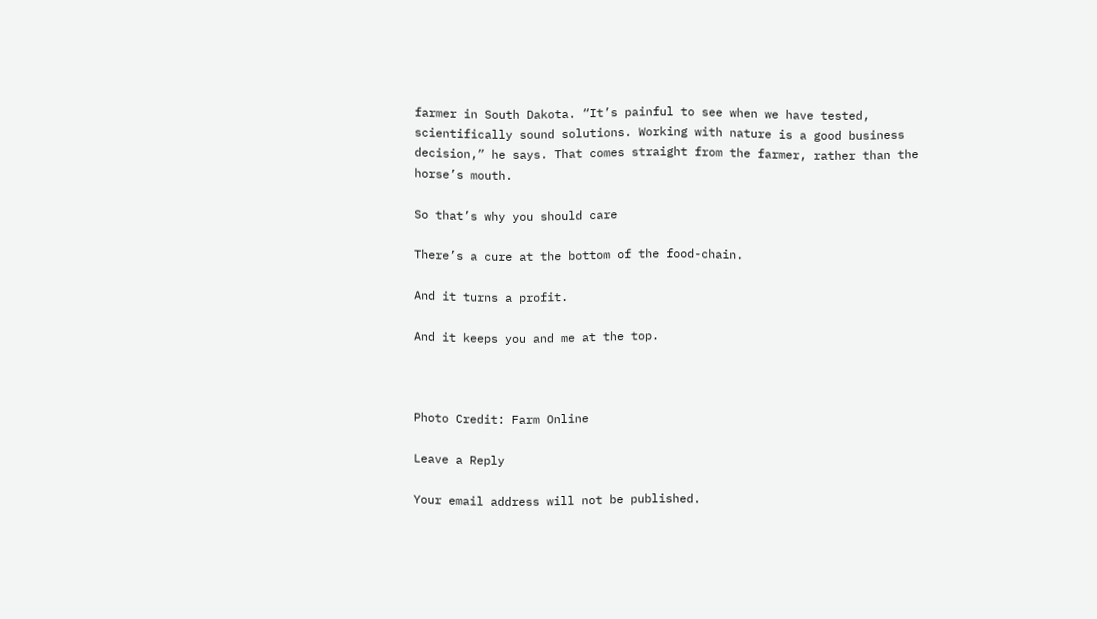farmer in South Dakota. “It’s painful to see when we have tested, scientifically sound solutions. Working with nature is a good business decision,” he says. That comes straight from the farmer, rather than the horse’s mouth.

So that’s why you should care

There’s a cure at the bottom of the food-chain.

And it turns a profit.

And it keeps you and me at the top.



Photo Credit: Farm Online

Leave a Reply

Your email address will not be published.